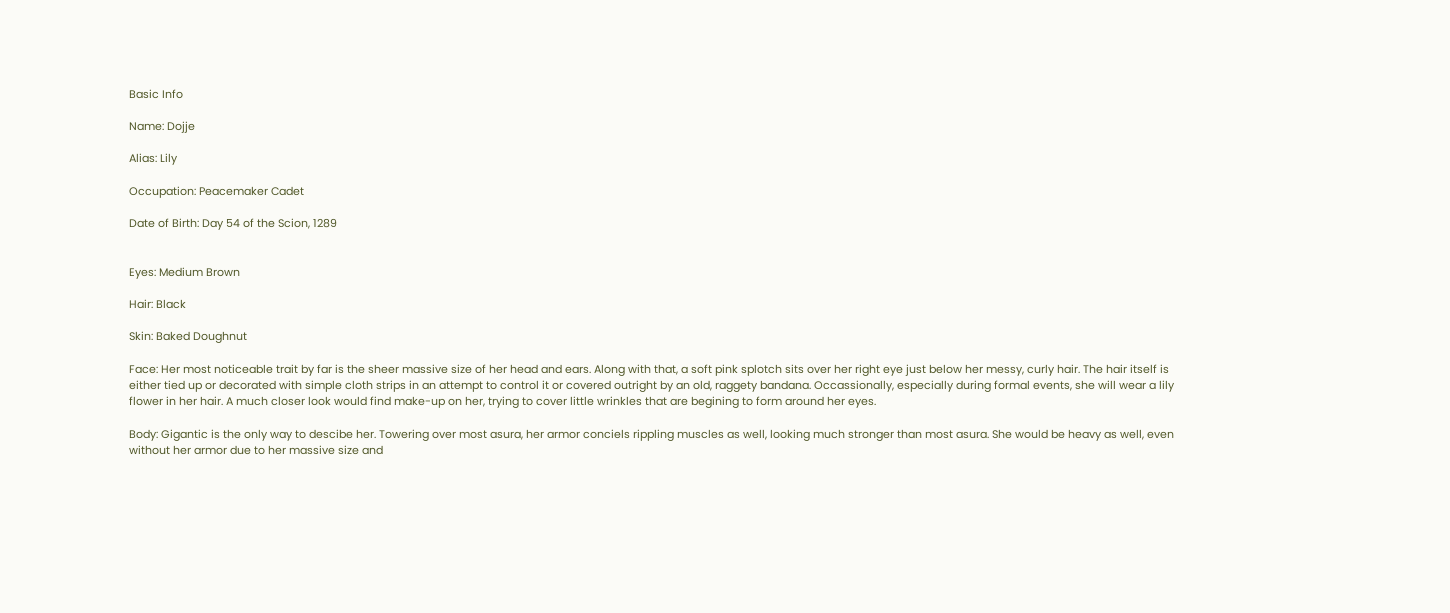Basic Info

Name: Dojje

Alias: Lily

Occupation: Peacemaker Cadet

Date of Birth: Day 54 of the Scion, 1289


Eyes: Medium Brown

Hair: Black

Skin: Baked Doughnut

Face: Her most noticeable trait by far is the sheer massive size of her head and ears. Along with that, a soft pink splotch sits over her right eye just below her messy, curly hair. The hair itself is either tied up or decorated with simple cloth strips in an attempt to control it or covered outright by an old, raggety bandana. Occassionally, especially during formal events, she will wear a lily flower in her hair. A much closer look would find make-up on her, trying to cover little wrinkles that are begining to form around her eyes.

Body: Gigantic is the only way to descibe her. Towering over most asura, her armor conciels rippling muscles as well, looking much stronger than most asura. She would be heavy as well, even without her armor due to her massive size and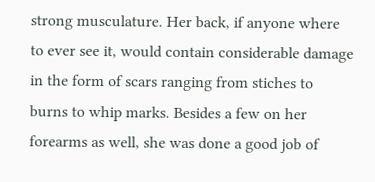strong musculature. Her back, if anyone where to ever see it, would contain considerable damage in the form of scars ranging from stiches to burns to whip marks. Besides a few on her forearms as well, she was done a good job of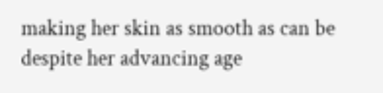making her skin as smooth as can be despite her advancing age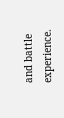and battle experience.